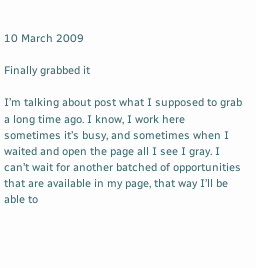10 March 2009

Finally grabbed it

I’m talking about post what I supposed to grab a long time ago. I know, I work here sometimes it’s busy, and sometimes when I waited and open the page all I see I gray. I can’t wait for another batched of opportunities that are available in my page, that way I’ll be able to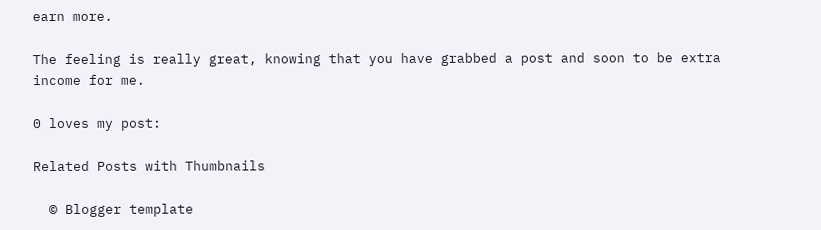earn more.

The feeling is really great, knowing that you have grabbed a post and soon to be extra income for me.

0 loves my post:

Related Posts with Thumbnails

  © Blogger template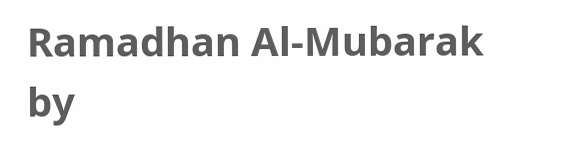Ramadhan Al-Mubarak by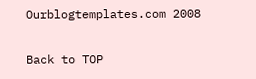Ourblogtemplates.com 2008

Back to TOP